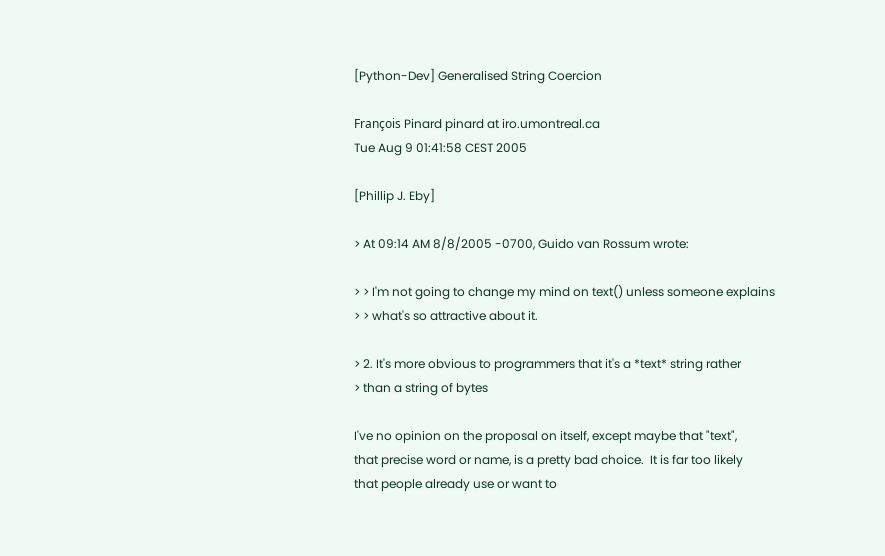[Python-Dev] Generalised String Coercion

François Pinard pinard at iro.umontreal.ca
Tue Aug 9 01:41:58 CEST 2005

[Phillip J. Eby]

> At 09:14 AM 8/8/2005 -0700, Guido van Rossum wrote:

> > I'm not going to change my mind on text() unless someone explains
> > what's so attractive about it.

> 2. It's more obvious to programmers that it's a *text* string rather
> than a string of bytes

I've no opinion on the proposal on itself, except maybe that "text",
that precise word or name, is a pretty bad choice.  It is far too likely
that people already use or want to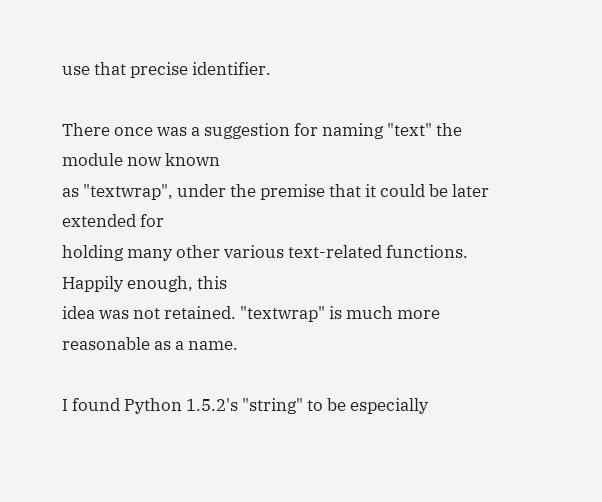use that precise identifier.

There once was a suggestion for naming "text" the module now known
as "textwrap", under the premise that it could be later extended for
holding many other various text-related functions.  Happily enough, this
idea was not retained. "textwrap" is much more reasonable as a name.

I found Python 1.5.2's "string" to be especially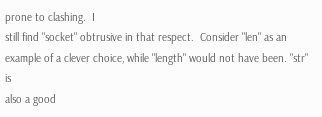prone to clashing.  I
still find "socket" obtrusive in that respect.  Consider "len" as an
example of a clever choice, while "length" would not have been. "str" is
also a good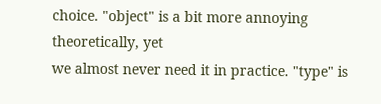choice. "object" is a bit more annoying theoretically, yet
we almost never need it in practice. "type" is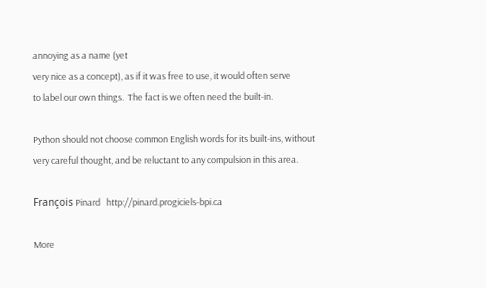annoying as a name (yet
very nice as a concept), as if it was free to use, it would often serve
to label our own things.  The fact is we often need the built-in.

Python should not choose common English words for its built-ins, without
very careful thought, and be reluctant to any compulsion in this area.

François Pinard   http://pinard.progiciels-bpi.ca

More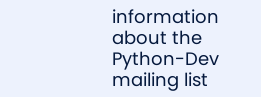information about the Python-Dev mailing list